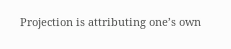Projection is attributing one’s own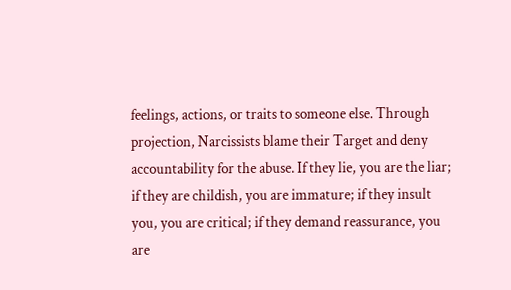feelings, actions, or traits to someone else. Through projection, Narcissists blame their Target and deny accountability for the abuse. If they lie, you are the liar; if they are childish, you are immature; if they insult you, you are critical; if they demand reassurance, you are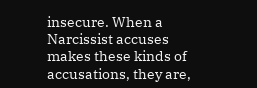insecure. When a Narcissist accuses makes these kinds of accusations, they are,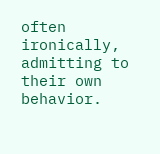often ironically, admitting to their own behavior.